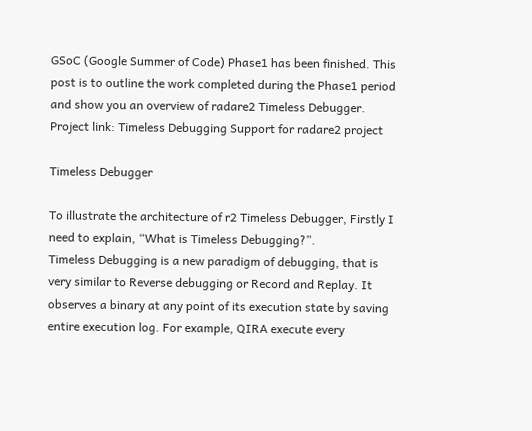GSoC (Google Summer of Code) Phase1 has been finished. This post is to outline the work completed during the Phase1 period and show you an overview of radare2 Timeless Debugger.
Project link: Timeless Debugging Support for radare2 project

Timeless Debugger

To illustrate the architecture of r2 Timeless Debugger, Firstly I need to explain, “What is Timeless Debugging?”.
Timeless Debugging is a new paradigm of debugging, that is very similar to Reverse debugging or Record and Replay. It observes a binary at any point of its execution state by saving entire execution log. For example, QIRA execute every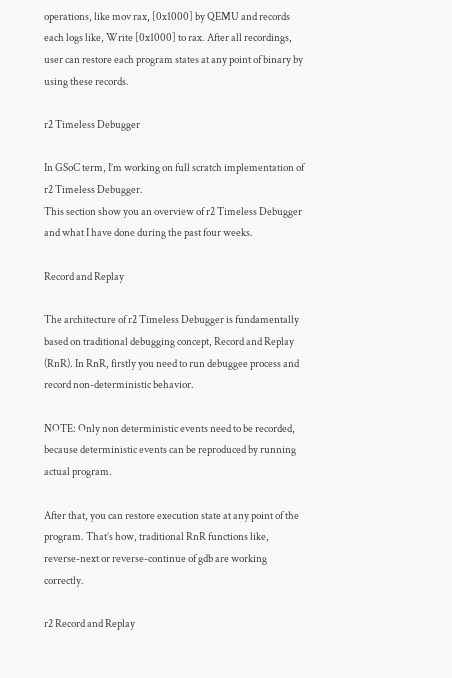operations, like mov rax, [0x1000] by QEMU and records each logs like, Write [0x1000] to rax. After all recordings, user can restore each program states at any point of binary by using these records.

r2 Timeless Debugger

In GSoC term, I’m working on full scratch implementation of r2 Timeless Debugger.
This section show you an overview of r2 Timeless Debugger and what I have done during the past four weeks.

Record and Replay

The architecture of r2 Timeless Debugger is fundamentally based on traditional debugging concept, Record and Replay (RnR). In RnR, firstly you need to run debuggee process and record non-deterministic behavior.

NOTE: Only non deterministic events need to be recorded, because deterministic events can be reproduced by running actual program.

After that, you can restore execution state at any point of the program. That’s how, traditional RnR functions like, reverse-next or reverse-continue of gdb are working correctly.

r2 Record and Replay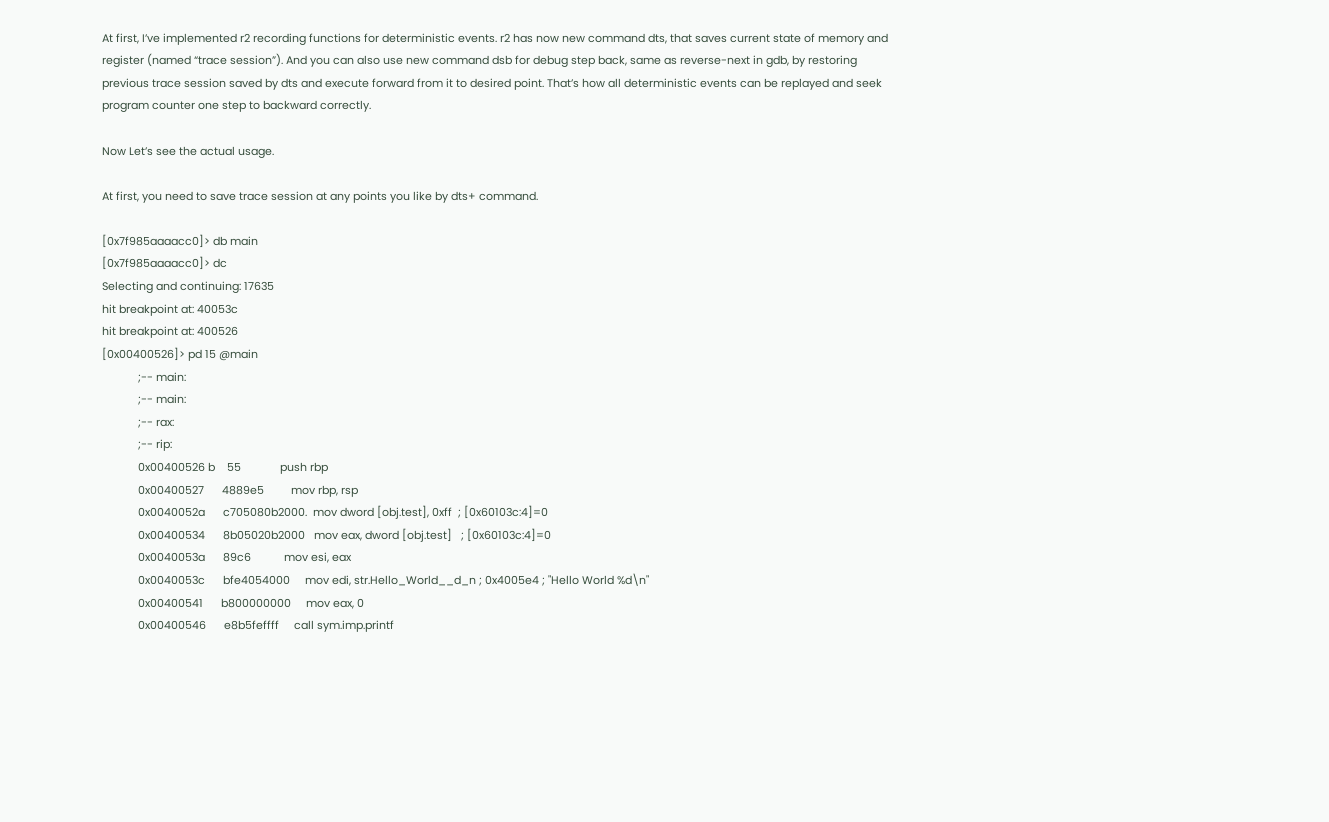At first, I’ve implemented r2 recording functions for deterministic events. r2 has now new command dts, that saves current state of memory and register (named “trace session”). And you can also use new command dsb for debug step back, same as reverse-next in gdb, by restoring previous trace session saved by dts and execute forward from it to desired point. That’s how all deterministic events can be replayed and seek program counter one step to backward correctly.

Now Let’s see the actual usage.

At first, you need to save trace session at any points you like by dts+ command.

[0x7f985aaaacc0]> db main
[0x7f985aaaacc0]> dc
Selecting and continuing: 17635
hit breakpoint at: 40053c
hit breakpoint at: 400526
[0x00400526]> pd 15 @main
            ;-- main:
            ;-- main:
            ;-- rax:
            ;-- rip:
            0x00400526 b    55             push rbp
            0x00400527      4889e5         mov rbp, rsp
            0x0040052a      c705080b2000.  mov dword [obj.test], 0xff  ; [0x60103c:4]=0
            0x00400534      8b05020b2000   mov eax, dword [obj.test]   ; [0x60103c:4]=0
            0x0040053a      89c6           mov esi, eax
            0x0040053c      bfe4054000     mov edi, str.Hello_World__d_n ; 0x4005e4 ; "Hello World %d\n"
            0x00400541      b800000000     mov eax, 0
            0x00400546      e8b5feffff     call sym.imp.printf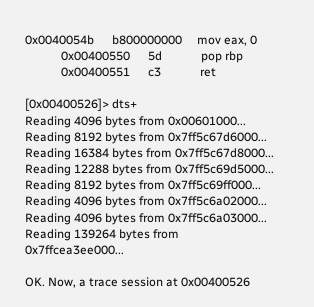0x0040054b      b800000000     mov eax, 0
            0x00400550      5d             pop rbp
            0x00400551      c3             ret

[0x00400526]> dts+
Reading 4096 bytes from 0x00601000...
Reading 8192 bytes from 0x7ff5c67d6000...
Reading 16384 bytes from 0x7ff5c67d8000...
Reading 12288 bytes from 0x7ff5c69d5000...
Reading 8192 bytes from 0x7ff5c69ff000...
Reading 4096 bytes from 0x7ff5c6a02000...
Reading 4096 bytes from 0x7ff5c6a03000...
Reading 139264 bytes from 0x7ffcea3ee000...

OK. Now, a trace session at 0x00400526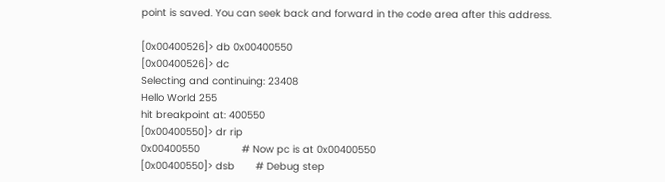point is saved. You can seek back and forward in the code area after this address.

[0x00400526]> db 0x00400550
[0x00400526]> dc
Selecting and continuing: 23408
Hello World 255
hit breakpoint at: 400550
[0x00400550]> dr rip
0x00400550              # Now pc is at 0x00400550
[0x00400550]> dsb       # Debug step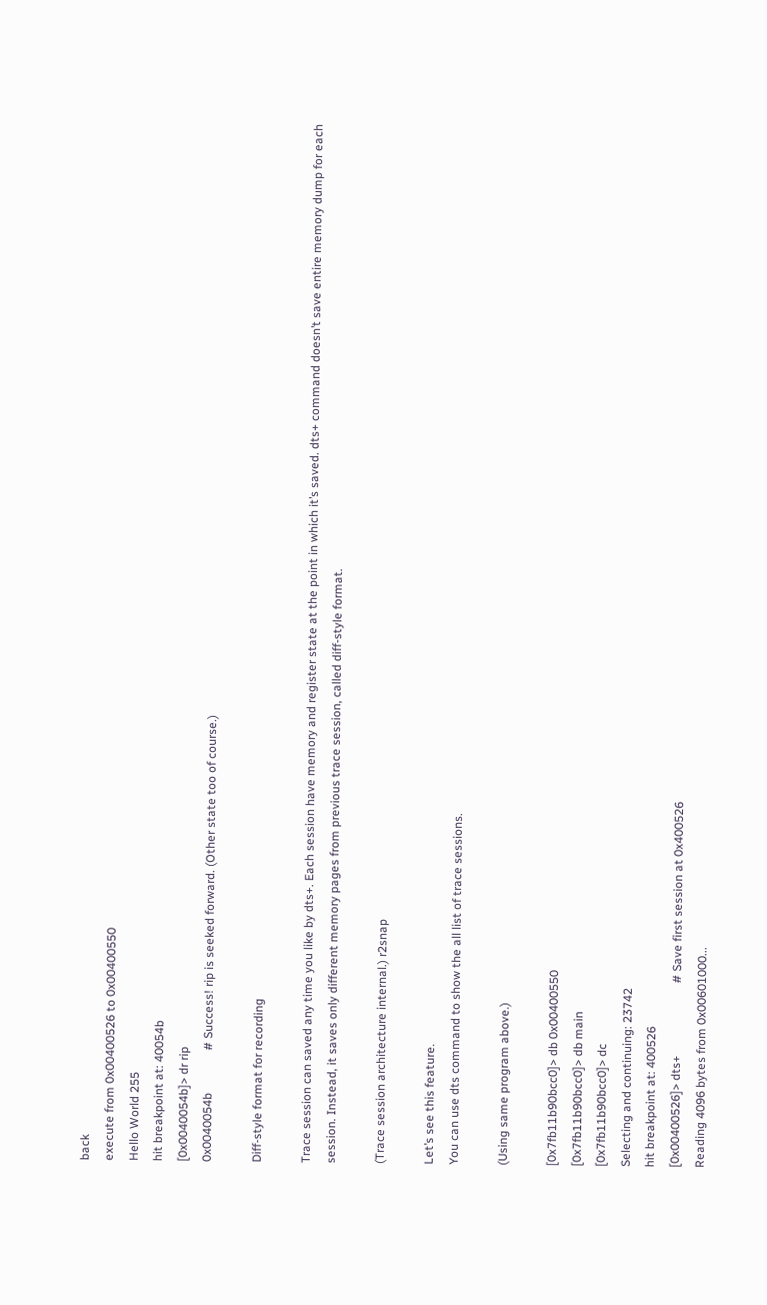back
execute from 0x00400526 to 0x00400550
Hello World 255
hit breakpoint at: 40054b
[0x0040054b]> dr rip
0x0040054b              # Success! rip is seeked forward. (Other state too of course.)

Diff-style format for recording

Trace session can saved any time you like by dts+. Each session have memory and register state at the point in which it’s saved. dts+ command doesn’t save entire memory dump for each session. Instead, it saves only different memory pages from previous trace session, called diff-style format.

(Trace session architecture internal.) r2snap

Let’s see this feature.
You can use dts command to show the all list of trace sessions.

(Using same program above.)

[0x7fb11b90bcc0]> db 0x00400550
[0x7fb11b90bcc0]> db main
[0x7fb11b90bcc0]> dc
Selecting and continuing: 23742
hit breakpoint at: 400526
[0x00400526]> dts+                        # Save first session at 0x400526
Reading 4096 bytes from 0x00601000...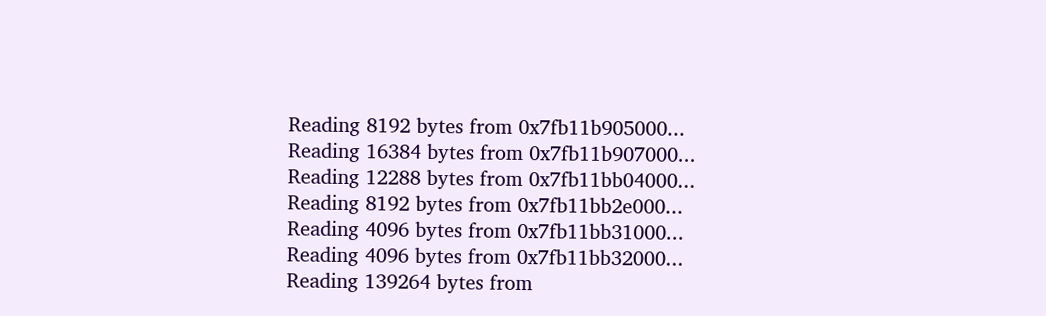Reading 8192 bytes from 0x7fb11b905000...
Reading 16384 bytes from 0x7fb11b907000...
Reading 12288 bytes from 0x7fb11bb04000...
Reading 8192 bytes from 0x7fb11bb2e000...
Reading 4096 bytes from 0x7fb11bb31000...
Reading 4096 bytes from 0x7fb11bb32000...
Reading 139264 bytes from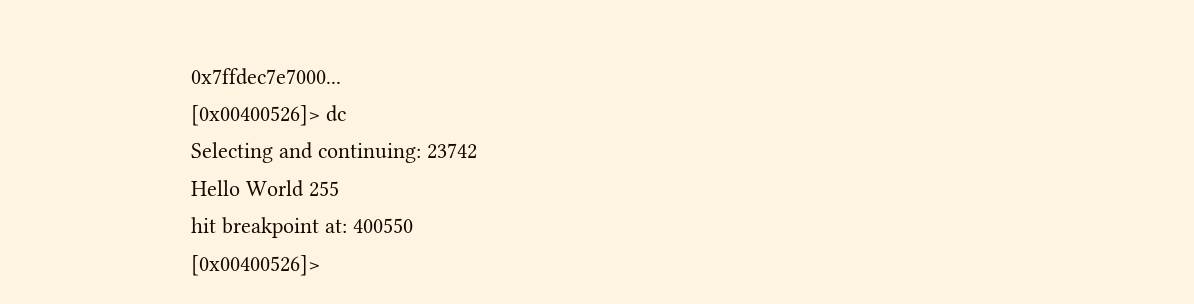0x7ffdec7e7000...
[0x00400526]> dc
Selecting and continuing: 23742
Hello World 255
hit breakpoint at: 400550
[0x00400526]>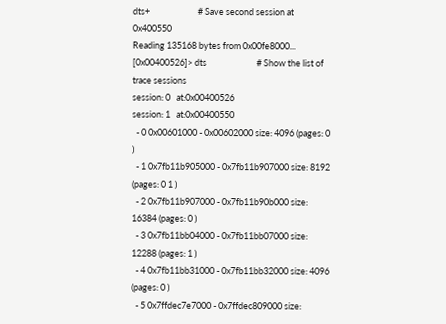dts+                        # Save second session at 0x400550
Reading 135168 bytes from 0x00fe8000...
[0x00400526]> dts                         # Show the list of trace sessions
session: 0   at:0x00400526
session: 1   at:0x00400550
  - 0 0x00601000 - 0x00602000 size: 4096 (pages: 0 )
  - 1 0x7fb11b905000 - 0x7fb11b907000 size: 8192 (pages: 0 1 )
  - 2 0x7fb11b907000 - 0x7fb11b90b000 size: 16384 (pages: 0 )
  - 3 0x7fb11bb04000 - 0x7fb11bb07000 size: 12288 (pages: 1 )
  - 4 0x7fb11bb31000 - 0x7fb11bb32000 size: 4096 (pages: 0 )
  - 5 0x7ffdec7e7000 - 0x7ffdec809000 size: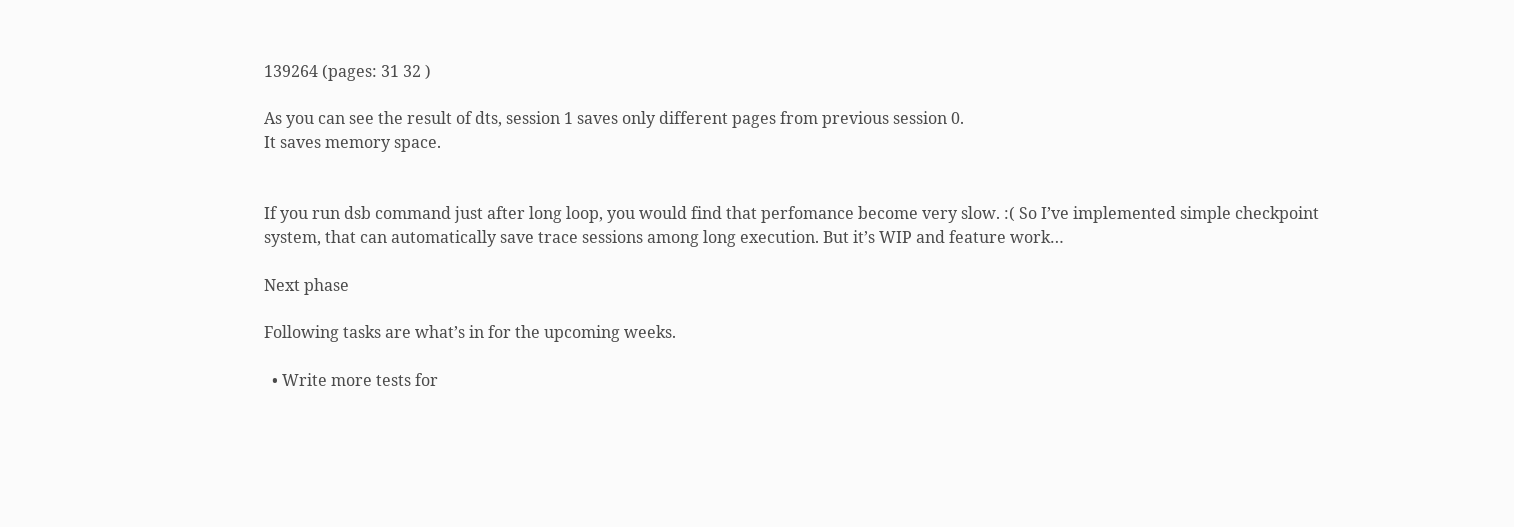139264 (pages: 31 32 )

As you can see the result of dts, session 1 saves only different pages from previous session 0.
It saves memory space.


If you run dsb command just after long loop, you would find that perfomance become very slow. :( So I’ve implemented simple checkpoint system, that can automatically save trace sessions among long execution. But it’s WIP and feature work…

Next phase

Following tasks are what’s in for the upcoming weeks.

  • Write more tests for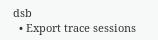dsb
  • Export trace sessions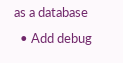as a database
  • Add debug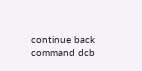continue back command dcb